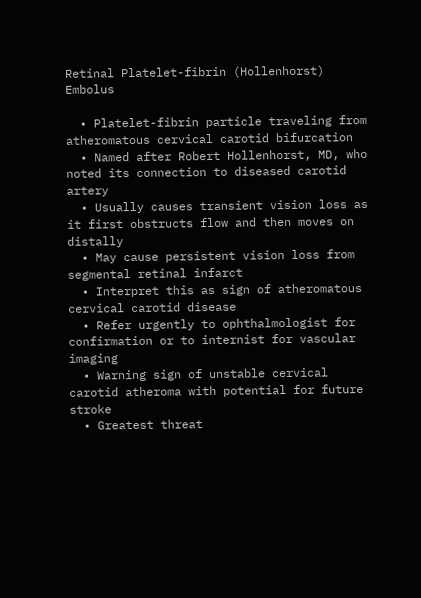Retinal Platelet-fibrin (Hollenhorst) Embolus

  • Platelet-fibrin particle traveling from atheromatous cervical carotid bifurcation
  • Named after Robert Hollenhorst, MD, who noted its connection to diseased carotid artery
  • Usually causes transient vision loss as it first obstructs flow and then moves on distally
  • May cause persistent vision loss from segmental retinal infarct
  • Interpret this as sign of atheromatous cervical carotid disease
  • Refer urgently to ophthalmologist for confirmation or to internist for vascular imaging
  • Warning sign of unstable cervical carotid atheroma with potential for future stroke
  • Greatest threat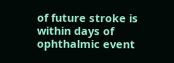of future stroke is within days of ophthalmic event